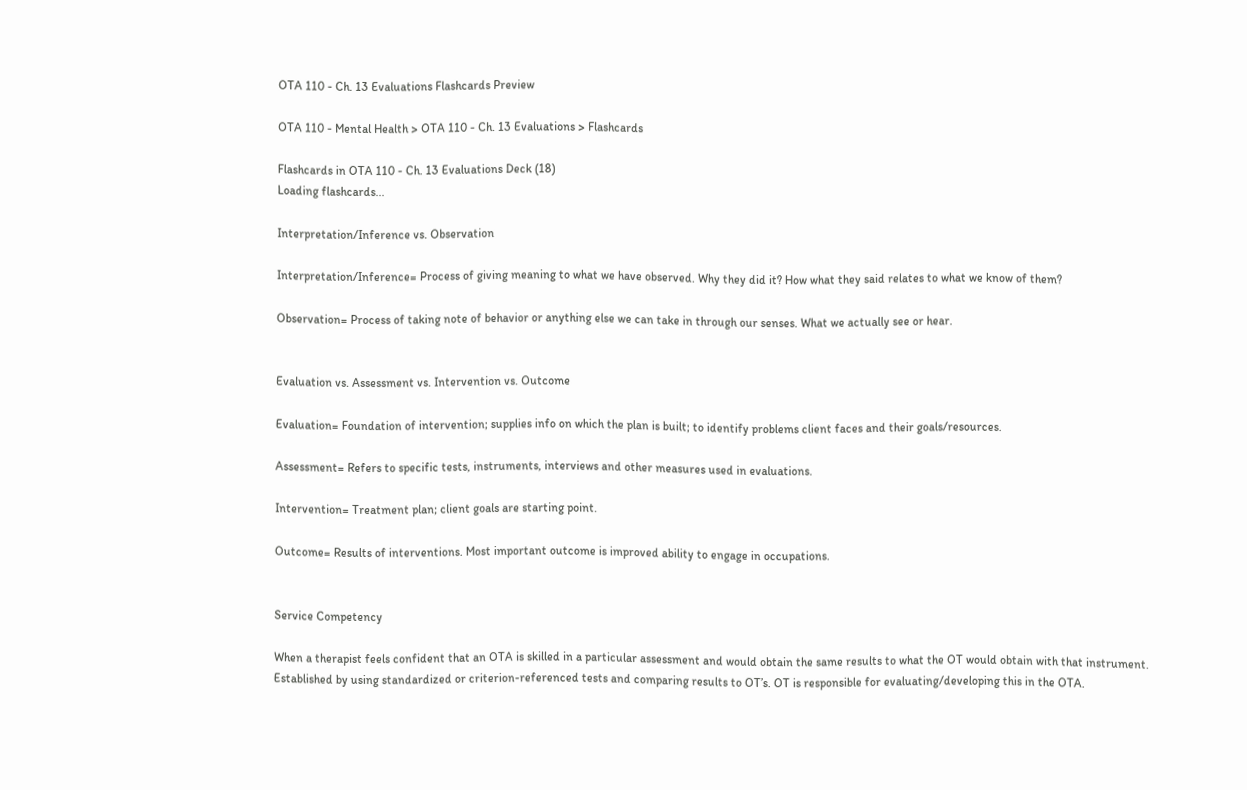OTA 110 - Ch. 13 Evaluations Flashcards Preview

OTA 110 - Mental Health > OTA 110 - Ch. 13 Evaluations > Flashcards

Flashcards in OTA 110 - Ch. 13 Evaluations Deck (18)
Loading flashcards...

Interpretation/Inference vs. Observation

Interpretation/Inference= Process of giving meaning to what we have observed. Why they did it? How what they said relates to what we know of them?

Observation= Process of taking note of behavior or anything else we can take in through our senses. What we actually see or hear.


Evaluation vs. Assessment vs. Intervention vs. Outcome

Evaluation= Foundation of intervention; supplies info on which the plan is built; to identify problems client faces and their goals/resources.

Assessment= Refers to specific tests, instruments, interviews and other measures used in evaluations.

Intervention= Treatment plan; client goals are starting point.

Outcome= Results of interventions. Most important outcome is improved ability to engage in occupations.


Service Competency

When a therapist feels confident that an OTA is skilled in a particular assessment and would obtain the same results to what the OT would obtain with that instrument. Established by using standardized or criterion-referenced tests and comparing results to OT’s. OT is responsible for evaluating/developing this in the OTA.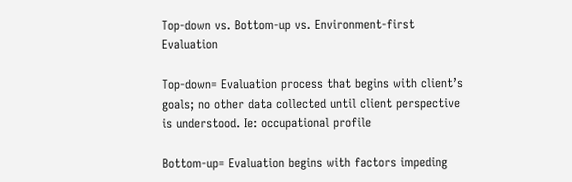Top-down vs. Bottom-up vs. Environment-first Evaluation

Top-down= Evaluation process that begins with client’s goals; no other data collected until client perspective is understood. Ie: occupational profile

Bottom-up= Evaluation begins with factors impeding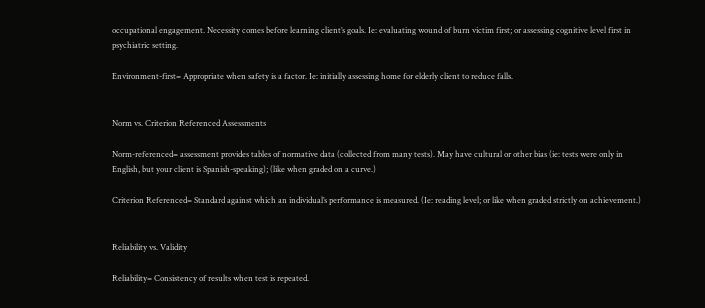occupational engagement. Necessity comes before learning client’s goals. Ie: evaluating wound of burn victim first; or assessing cognitive level first in psychiatric setting.

Environment-first= Appropriate when safety is a factor. Ie: initially assessing home for elderly client to reduce falls.


Norm vs. Criterion Referenced Assessments

Norm-referenced= assessment provides tables of normative data (collected from many tests). May have cultural or other bias (ie: tests were only in English, but your client is Spanish-speaking); (like when graded on a curve.)

Criterion Referenced= Standard against which an individual’s performance is measured. (Ie: reading level; or like when graded strictly on achievement.)


Reliability vs. Validity

Reliability= Consistency of results when test is repeated.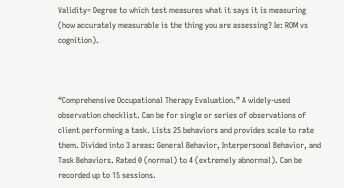Validity= Degree to which test measures what it says it is measuring (how accurately measurable is the thing you are assessing? Ie: ROM vs cognition).



“Comprehensive Occupational Therapy Evaluation.” A widely-used observation checklist. Can be for single or series of observations of client performing a task. Lists 25 behaviors and provides scale to rate them. Divided into 3 areas: General Behavior, Interpersonal Behavior, and Task Behaviors. Rated 0 (normal) to 4 (extremely abnormal). Can be recorded up to 15 sessions.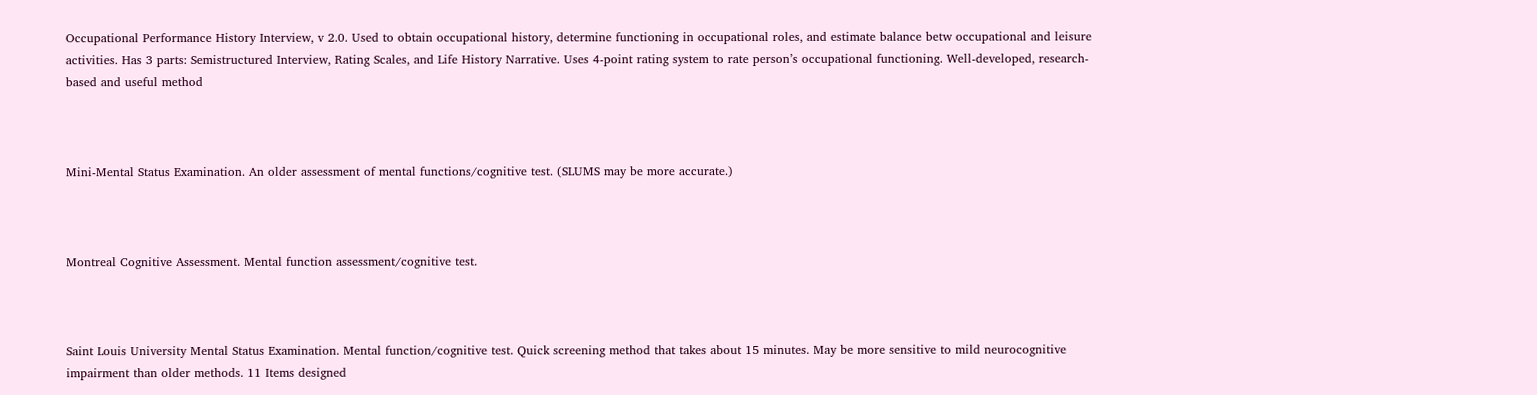Occupational Performance History Interview, v 2.0. Used to obtain occupational history, determine functioning in occupational roles, and estimate balance betw occupational and leisure activities. Has 3 parts: Semistructured Interview, Rating Scales, and Life History Narrative. Uses 4-point rating system to rate person’s occupational functioning. Well-developed, research-based and useful method



Mini-Mental Status Examination. An older assessment of mental functions/cognitive test. (SLUMS may be more accurate.)



Montreal Cognitive Assessment. Mental function assessment/cognitive test.



Saint Louis University Mental Status Examination. Mental function/cognitive test. Quick screening method that takes about 15 minutes. May be more sensitive to mild neurocognitive impairment than older methods. 11 Items designed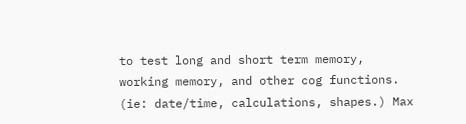to test long and short term memory, working memory, and other cog functions. (ie: date/time, calculations, shapes.) Max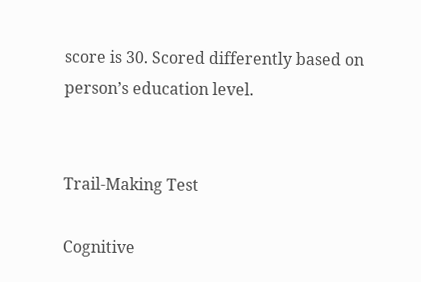score is 30. Scored differently based on person’s education level.


Trail-Making Test

Cognitive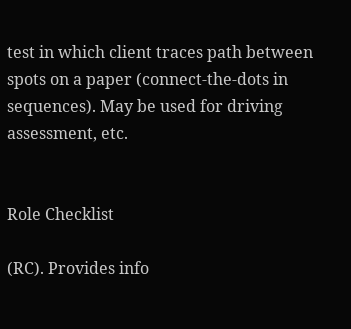test in which client traces path between spots on a paper (connect-the-dots in sequences). May be used for driving assessment, etc.


Role Checklist

(RC). Provides info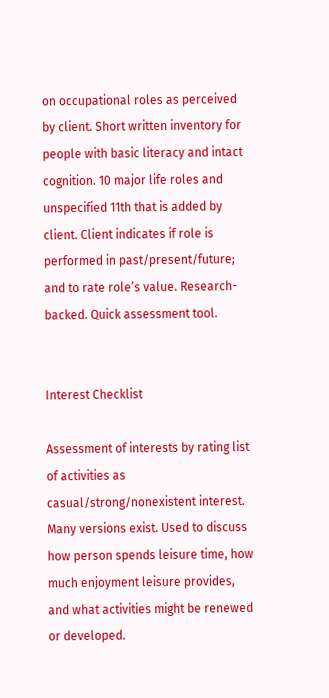on occupational roles as perceived by client. Short written inventory for people with basic literacy and intact cognition. 10 major life roles and unspecified 11th that is added by client. Client indicates if role is performed in past/present/future; and to rate role’s value. Research-backed. Quick assessment tool.


Interest Checklist

Assessment of interests by rating list of activities as casual/strong/nonexistent interest. Many versions exist. Used to discuss how person spends leisure time, how much enjoyment leisure provides, and what activities might be renewed or developed.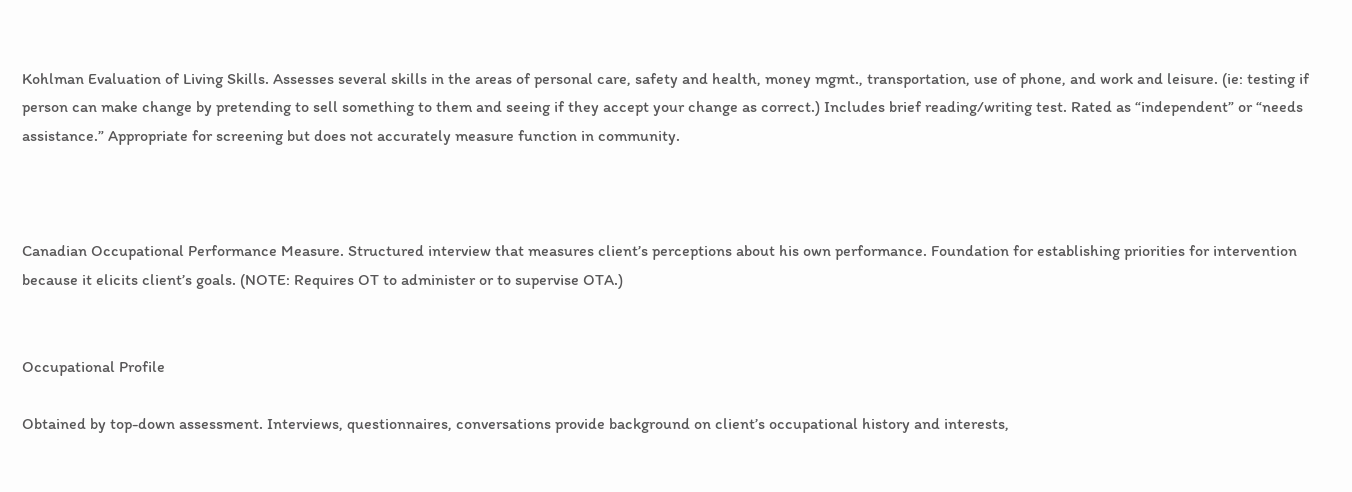Kohlman Evaluation of Living Skills. Assesses several skills in the areas of personal care, safety and health, money mgmt., transportation, use of phone, and work and leisure. (ie: testing if person can make change by pretending to sell something to them and seeing if they accept your change as correct.) Includes brief reading/writing test. Rated as “independent” or “needs assistance.” Appropriate for screening but does not accurately measure function in community.



Canadian Occupational Performance Measure. Structured interview that measures client’s perceptions about his own performance. Foundation for establishing priorities for intervention because it elicits client’s goals. (NOTE: Requires OT to administer or to supervise OTA.)


Occupational Profile

Obtained by top-down assessment. Interviews, questionnaires, conversations provide background on client’s occupational history and interests,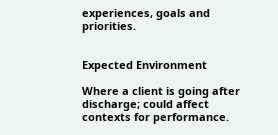experiences, goals and priorities.


Expected Environment

Where a client is going after discharge; could affect contexts for performance.